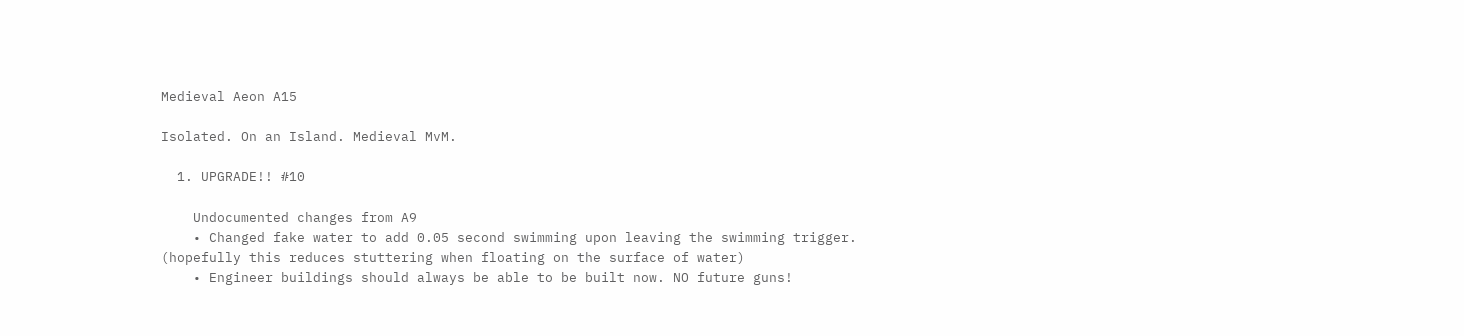Medieval Aeon A15

Isolated. On an Island. Medieval MvM.

  1. UPGRADE!! #10

    Undocumented changes from A9
    • Changed fake water to add 0.05 second swimming upon leaving the swimming trigger. (hopefully this reduces stuttering when floating on the surface of water)
    • Engineer buildings should always be able to be built now. NO future guns!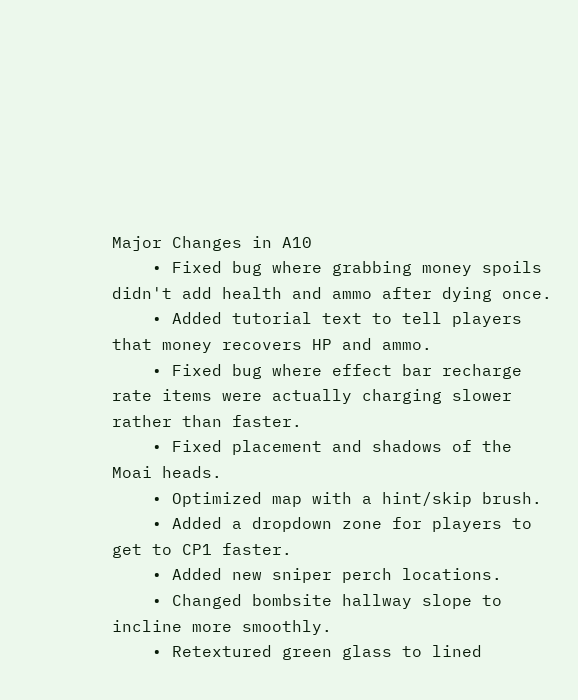Major Changes in A10
    • Fixed bug where grabbing money spoils didn't add health and ammo after dying once.
    • Added tutorial text to tell players that money recovers HP and ammo.
    • Fixed bug where effect bar recharge rate items were actually charging slower rather than faster.
    • Fixed placement and shadows of the Moai heads.
    • Optimized map with a hint/skip brush.
    • Added a dropdown zone for players to get to CP1 faster.
    • Added new sniper perch locations.
    • Changed bombsite hallway slope to incline more smoothly.
    • Retextured green glass to lined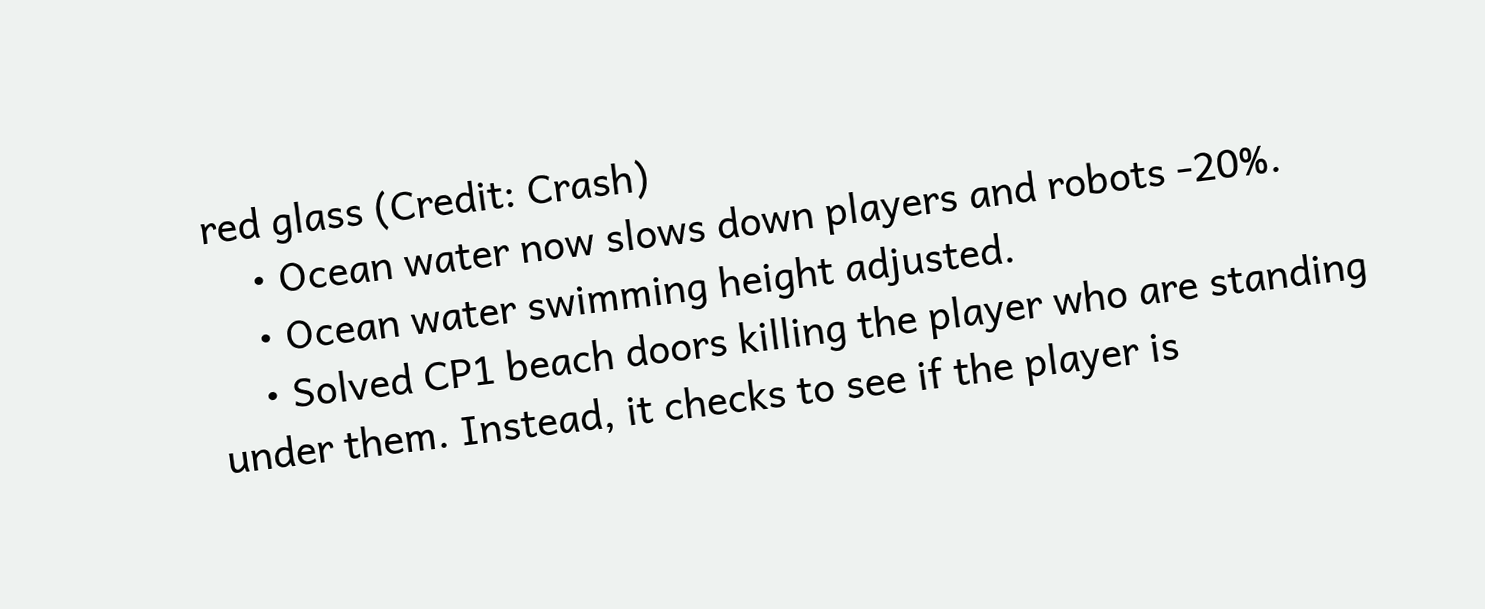red glass (Credit: Crash)
    • Ocean water now slows down players and robots -20%.
    • Ocean water swimming height adjusted.
    • Solved CP1 beach doors killing the player who are standing under them. Instead, it checks to see if the player is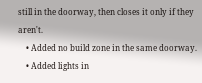still in the doorway, then closes it only if they aren't.
    • Added no build zone in the same doorway.
    • Added lights in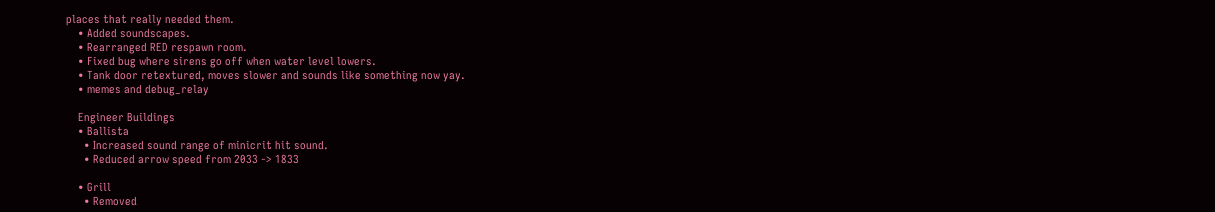places that really needed them.
    • Added soundscapes.
    • Rearranged RED respawn room.
    • Fixed bug where sirens go off when water level lowers.
    • Tank door retextured, moves slower and sounds like something now yay.
    • memes and debug_relay

    Engineer Buildings
    • Ballista
      • Increased sound range of minicrit hit sound.
      • Reduced arrow speed from 2033 -> 1833

    • Grill
      • Removed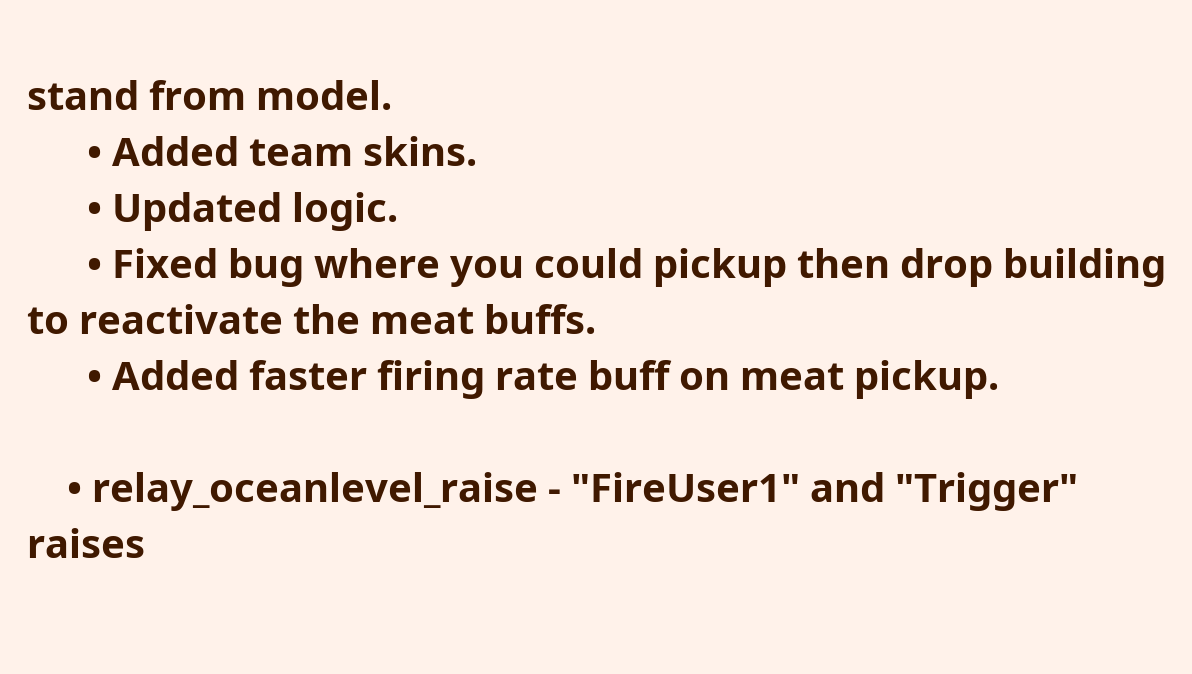stand from model.
      • Added team skins.
      • Updated logic.
      • Fixed bug where you could pickup then drop building to reactivate the meat buffs.
      • Added faster firing rate buff on meat pickup.

    • relay_oceanlevel_raise - "FireUser1" and "Trigger" raises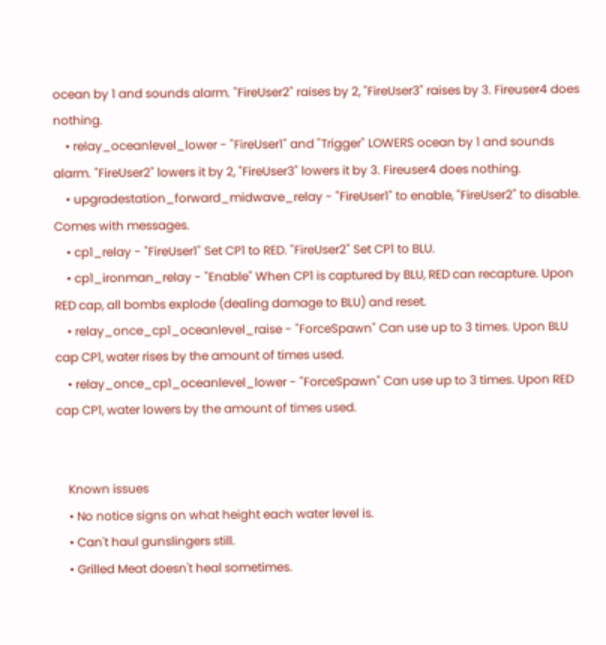ocean by 1 and sounds alarm. "FireUser2" raises by 2, "FireUser3" raises by 3. Fireuser4 does nothing.
    • relay_oceanlevel_lower - "FireUser1" and "Trigger" LOWERS ocean by 1 and sounds alarm. "FireUser2" lowers it by 2, "FireUser3" lowers it by 3. Fireuser4 does nothing.
    • upgradestation_forward_midwave_relay - "FireUser1" to enable, "FireUser2" to disable. Comes with messages.
    • cp1_relay - "FireUser1" Set CP1 to RED. "FireUser2" Set CP1 to BLU.
    • cp1_ironman_relay - "Enable" When CP1 is captured by BLU, RED can recapture. Upon RED cap, all bombs explode (dealing damage to BLU) and reset.
    • relay_once_cp1_oceanlevel_raise - "ForceSpawn" Can use up to 3 times. Upon BLU cap CP1, water rises by the amount of times used.
    • relay_once_cp1_oceanlevel_lower - "ForceSpawn" Can use up to 3 times. Upon RED cap CP1, water lowers by the amount of times used.


    Known issues
    • No notice signs on what height each water level is.
    • Can't haul gunslingers still.
    • Grilled Meat doesn't heal sometimes.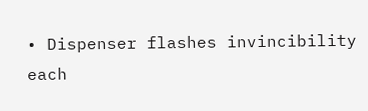• Dispenser flashes invincibility each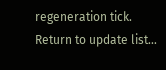regeneration tick.
Return to update list...